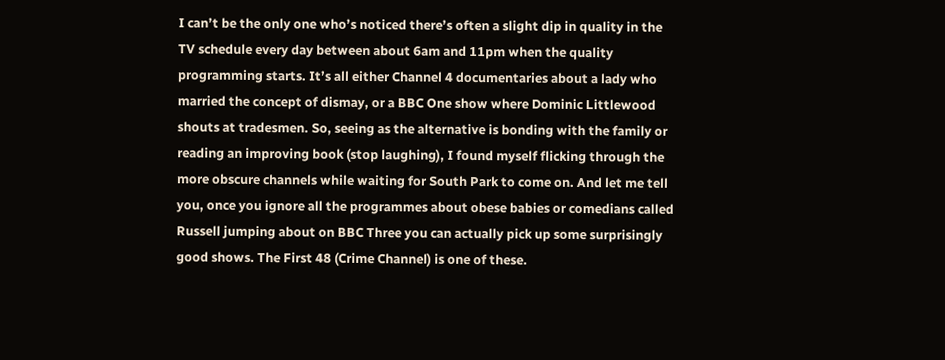I can’t be the only one who’s noticed there’s often a slight dip in quality in the TV schedule every day between about 6am and 11pm when the quality programming starts. It’s all either Channel 4 documentaries about a lady who married the concept of dismay, or a BBC One show where Dominic Littlewood shouts at tradesmen. So, seeing as the alternative is bonding with the family or reading an improving book (stop laughing), I found myself flicking through the more obscure channels while waiting for South Park to come on. And let me tell you, once you ignore all the programmes about obese babies or comedians called Russell jumping about on BBC Three you can actually pick up some surprisingly good shows. The First 48 (Crime Channel) is one of these.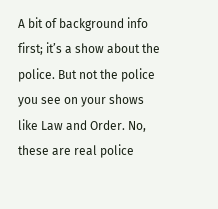A bit of background info first; it’s a show about the police. But not the police you see on your shows like Law and Order. No, these are real police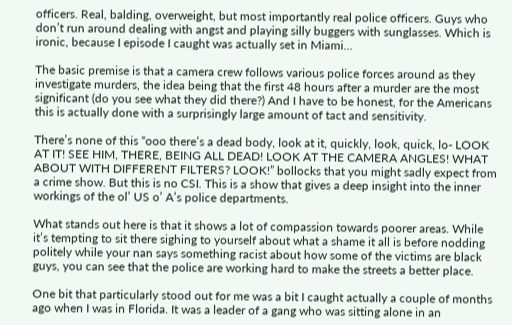officers. Real, balding, overweight, but most importantly real police officers. Guys who don’t run around dealing with angst and playing silly buggers with sunglasses. Which is ironic, because I episode I caught was actually set in Miami…

The basic premise is that a camera crew follows various police forces around as they investigate murders, the idea being that the first 48 hours after a murder are the most significant (do you see what they did there?) And I have to be honest, for the Americans this is actually done with a surprisingly large amount of tact and sensitivity.

There’s none of this “ooo there’s a dead body, look at it, quickly, look, quick, lo- LOOK AT IT! SEE HIM, THERE, BEING ALL DEAD! LOOK AT THE CAMERA ANGLES! WHAT ABOUT WITH DIFFERENT FILTERS? LOOK!” bollocks that you might sadly expect from a crime show. But this is no CSI. This is a show that gives a deep insight into the inner workings of the ol’ US o’ A’s police departments.

What stands out here is that it shows a lot of compassion towards poorer areas. While it’s tempting to sit there sighing to yourself about what a shame it all is before nodding politely while your nan says something racist about how some of the victims are black guys, you can see that the police are working hard to make the streets a better place.

One bit that particularly stood out for me was a bit I caught actually a couple of months ago when I was in Florida. It was a leader of a gang who was sitting alone in an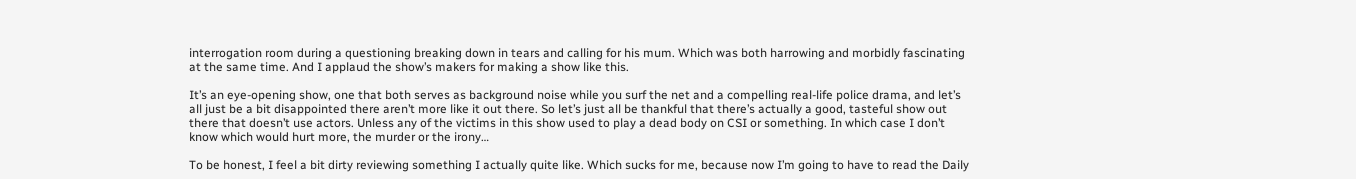interrogation room during a questioning breaking down in tears and calling for his mum. Which was both harrowing and morbidly fascinating at the same time. And I applaud the show’s makers for making a show like this.

It’s an eye-opening show, one that both serves as background noise while you surf the net and a compelling real-life police drama, and let’s all just be a bit disappointed there aren’t more like it out there. So let’s just all be thankful that there’s actually a good, tasteful show out there that doesn’t use actors. Unless any of the victims in this show used to play a dead body on CSI or something. In which case I don’t know which would hurt more, the murder or the irony…

To be honest, I feel a bit dirty reviewing something I actually quite like. Which sucks for me, because now I’m going to have to read the Daily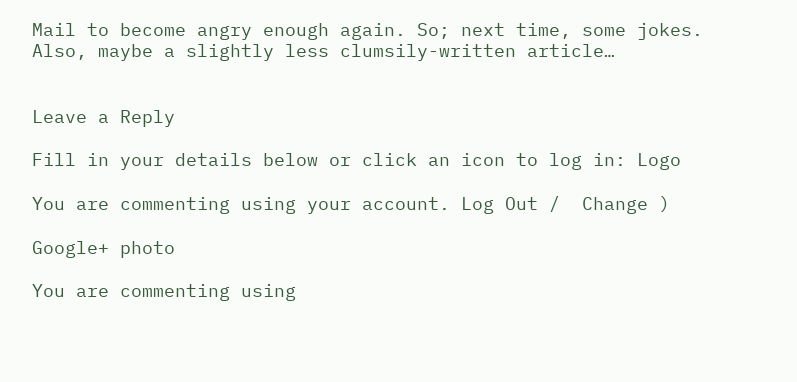Mail to become angry enough again. So; next time, some jokes. Also, maybe a slightly less clumsily-written article…


Leave a Reply

Fill in your details below or click an icon to log in: Logo

You are commenting using your account. Log Out /  Change )

Google+ photo

You are commenting using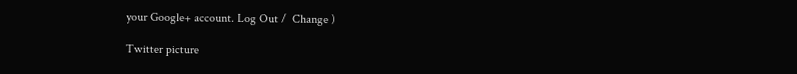your Google+ account. Log Out /  Change )

Twitter picture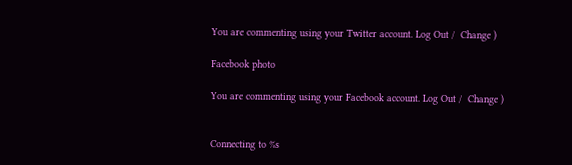You are commenting using your Twitter account. Log Out /  Change )

Facebook photo

You are commenting using your Facebook account. Log Out /  Change )


Connecting to %s